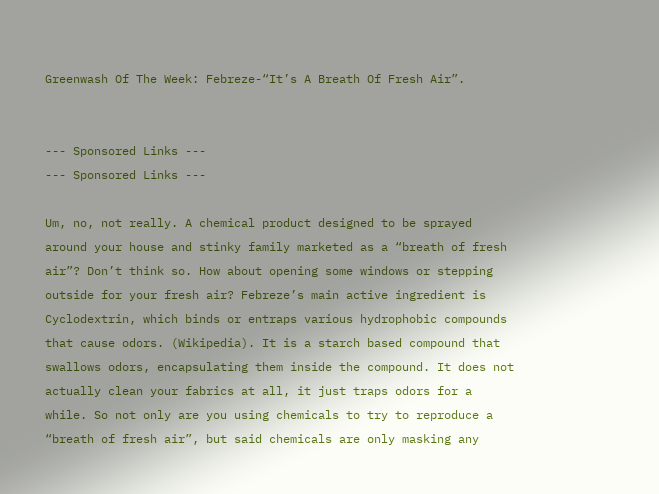Greenwash Of The Week: Febreze-“It’s A Breath Of Fresh Air”.


--- Sponsored Links ---
--- Sponsored Links ---

Um, no, not really. A chemical product designed to be sprayed around your house and stinky family marketed as a “breath of fresh air”? Don’t think so. How about opening some windows or stepping outside for your fresh air? Febreze’s main active ingredient is Cyclodextrin, which binds or entraps various hydrophobic compounds that cause odors. (Wikipedia). It is a starch based compound that swallows odors, encapsulating them inside the compound. It does not actually clean your fabrics at all, it just traps odors for a while. So not only are you using chemicals to try to reproduce a “breath of fresh air”, but said chemicals are only masking any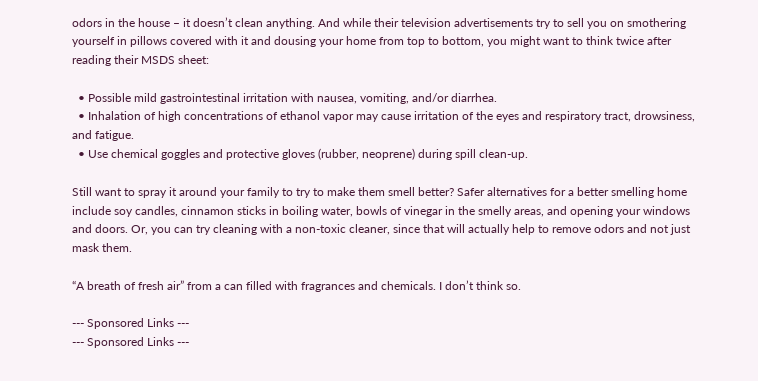odors in the house – it doesn’t clean anything. And while their television advertisements try to sell you on smothering yourself in pillows covered with it and dousing your home from top to bottom, you might want to think twice after reading their MSDS sheet:

  • Possible mild gastrointestinal irritation with nausea, vomiting, and/or diarrhea.
  • Inhalation of high concentrations of ethanol vapor may cause irritation of the eyes and respiratory tract, drowsiness, and fatigue.
  • Use chemical goggles and protective gloves (rubber, neoprene) during spill clean-up.

Still want to spray it around your family to try to make them smell better? Safer alternatives for a better smelling home include soy candles, cinnamon sticks in boiling water, bowls of vinegar in the smelly areas, and opening your windows and doors. Or, you can try cleaning with a non-toxic cleaner, since that will actually help to remove odors and not just mask them.

“A breath of fresh air” from a can filled with fragrances and chemicals. I don’t think so.

--- Sponsored Links ---
--- Sponsored Links ---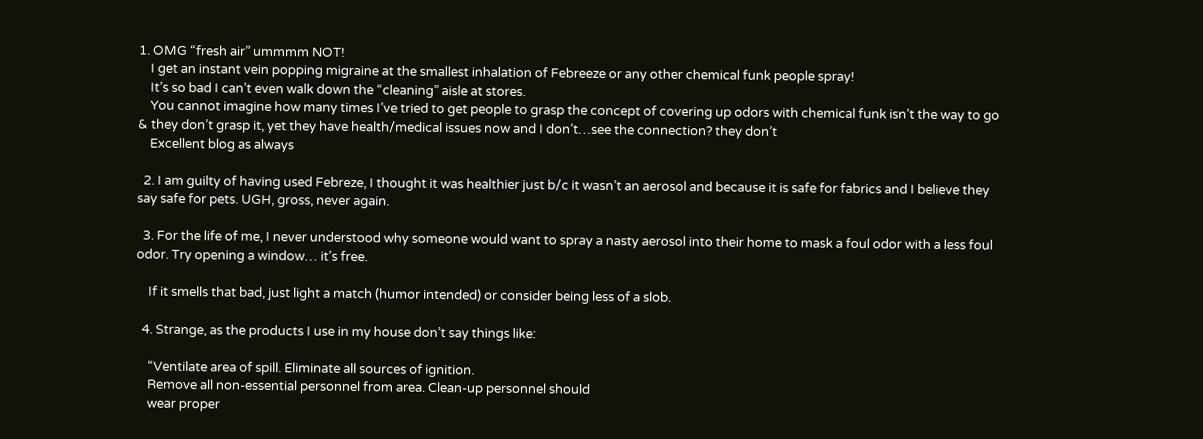1. OMG “fresh air” ummmm NOT!
    I get an instant vein popping migraine at the smallest inhalation of Febreeze or any other chemical funk people spray!
    It’s so bad I can’t even walk down the “cleaning” aisle at stores.
    You cannot imagine how many times I’ve tried to get people to grasp the concept of covering up odors with chemical funk isn’t the way to go & they don’t grasp it, yet they have health/medical issues now and I don’t…see the connection? they don’t
    Excellent blog as always

  2. I am guilty of having used Febreze, I thought it was healthier just b/c it wasn’t an aerosol and because it is safe for fabrics and I believe they say safe for pets. UGH, gross, never again.

  3. For the life of me, I never understood why someone would want to spray a nasty aerosol into their home to mask a foul odor with a less foul odor. Try opening a window… it’s free.

    If it smells that bad, just light a match (humor intended) or consider being less of a slob.

  4. Strange, as the products I use in my house don’t say things like:

    “Ventilate area of spill. Eliminate all sources of ignition.
    Remove all non-essential personnel from area. Clean-up personnel should
    wear proper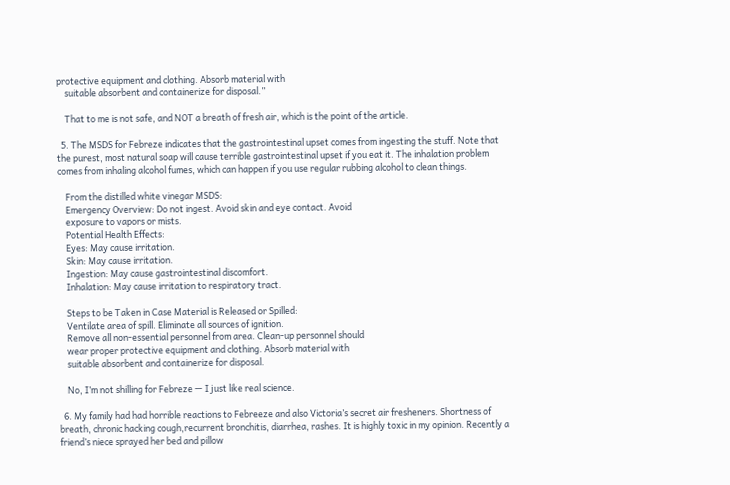protective equipment and clothing. Absorb material with
    suitable absorbent and containerize for disposal.”

    That to me is not safe, and NOT a breath of fresh air, which is the point of the article.

  5. The MSDS for Febreze indicates that the gastrointestinal upset comes from ingesting the stuff. Note that the purest, most natural soap will cause terrible gastrointestinal upset if you eat it. The inhalation problem comes from inhaling alcohol fumes, which can happen if you use regular rubbing alcohol to clean things.

    From the distilled white vinegar MSDS:
    Emergency Overview: Do not ingest. Avoid skin and eye contact. Avoid
    exposure to vapors or mists.
    Potential Health Effects:
    Eyes: May cause irritation.
    Skin: May cause irritation.
    Ingestion: May cause gastrointestinal discomfort.
    Inhalation: May cause irritation to respiratory tract.

    Steps to be Taken in Case Material is Released or Spilled:
    Ventilate area of spill. Eliminate all sources of ignition.
    Remove all non-essential personnel from area. Clean-up personnel should
    wear proper protective equipment and clothing. Absorb material with
    suitable absorbent and containerize for disposal.

    No, I’m not shilling for Febreze — I just like real science.

  6. My family had had horrible reactions to Febreeze and also Victoria’s secret air fresheners. Shortness of breath, chronic hacking cough,recurrent bronchitis, diarrhea, rashes. It is highly toxic in my opinion. Recently a friend’s niece sprayed her bed and pillow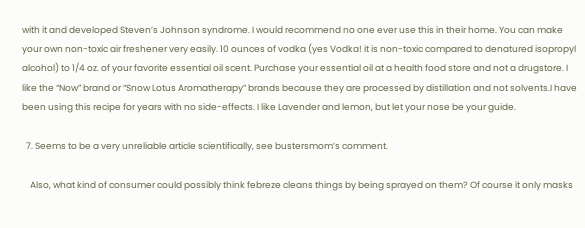with it and developed Steven’s Johnson syndrome. I would recommend no one ever use this in their home. You can make your own non-toxic air freshener very easily. 10 ounces of vodka (yes Vodka! it is non-toxic compared to denatured isopropyl alcohol) to 1/4 oz. of your favorite essential oil scent. Purchase your essential oil at a health food store and not a drugstore. I like the “Now” brand or “Snow Lotus Aromatherapy” brands because they are processed by distillation and not solvents.I have been using this recipe for years with no side-effects. I like Lavender and lemon, but let your nose be your guide.

  7. Seems to be a very unreliable article scientifically, see bustersmom’s comment.

    Also, what kind of consumer could possibly think febreze cleans things by being sprayed on them? Of course it only masks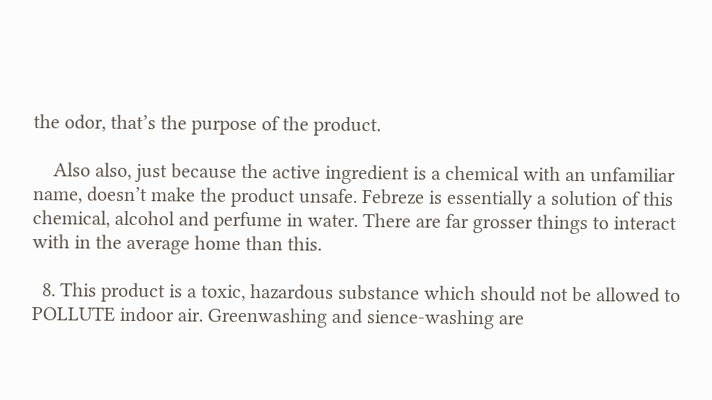the odor, that’s the purpose of the product.

    Also also, just because the active ingredient is a chemical with an unfamiliar name, doesn’t make the product unsafe. Febreze is essentially a solution of this chemical, alcohol and perfume in water. There are far grosser things to interact with in the average home than this.

  8. This product is a toxic, hazardous substance which should not be allowed to POLLUTE indoor air. Greenwashing and sience-washing are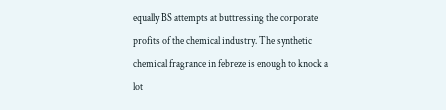equally BS attempts at buttressing the corporate profits of the chemical industry. The synthetic chemical fragrance in febreze is enough to knock a lot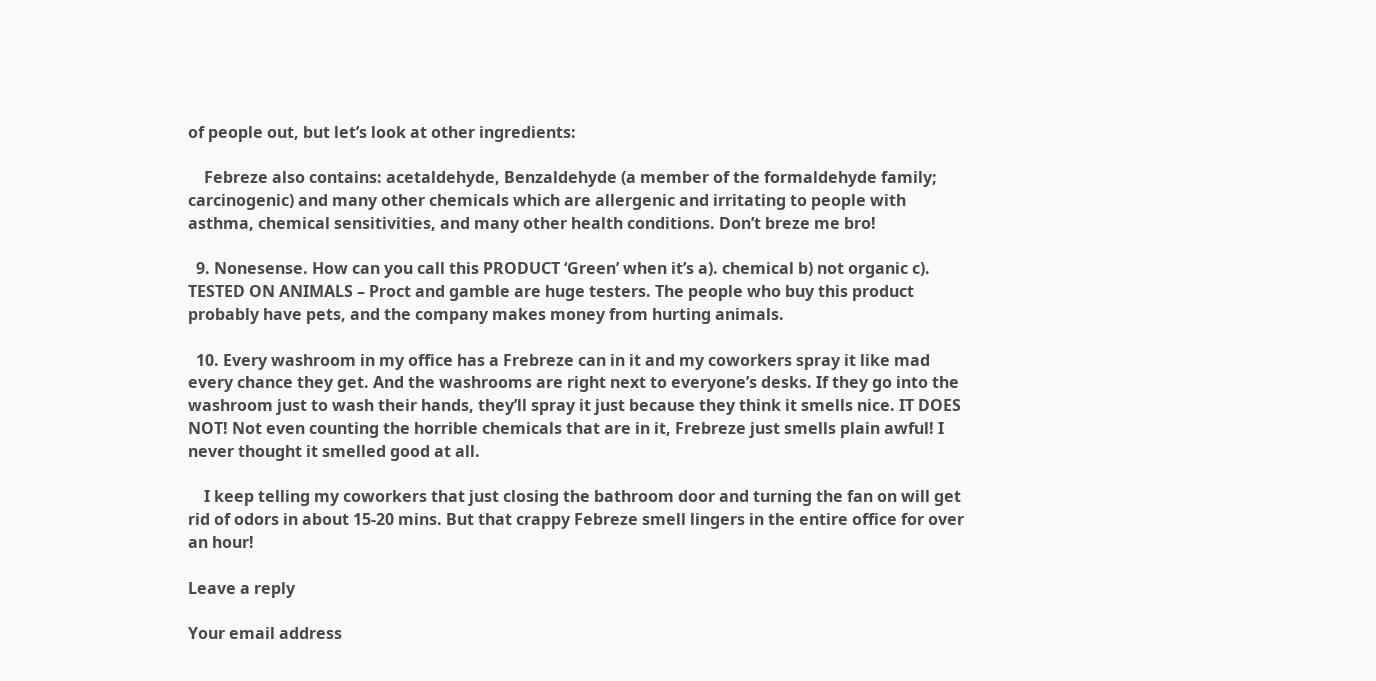of people out, but let’s look at other ingredients:

    Febreze also contains: acetaldehyde, Benzaldehyde (a member of the formaldehyde family; carcinogenic) and many other chemicals which are allergenic and irritating to people with asthma, chemical sensitivities, and many other health conditions. Don’t breze me bro!

  9. Nonesense. How can you call this PRODUCT ‘Green’ when it’s a). chemical b) not organic c). TESTED ON ANIMALS – Proct and gamble are huge testers. The people who buy this product probably have pets, and the company makes money from hurting animals.

  10. Every washroom in my office has a Frebreze can in it and my coworkers spray it like mad every chance they get. And the washrooms are right next to everyone’s desks. If they go into the washroom just to wash their hands, they’ll spray it just because they think it smells nice. IT DOES NOT! Not even counting the horrible chemicals that are in it, Frebreze just smells plain awful! I never thought it smelled good at all.

    I keep telling my coworkers that just closing the bathroom door and turning the fan on will get rid of odors in about 15-20 mins. But that crappy Febreze smell lingers in the entire office for over an hour!

Leave a reply

Your email address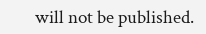will not be published.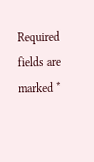Required fields are marked *